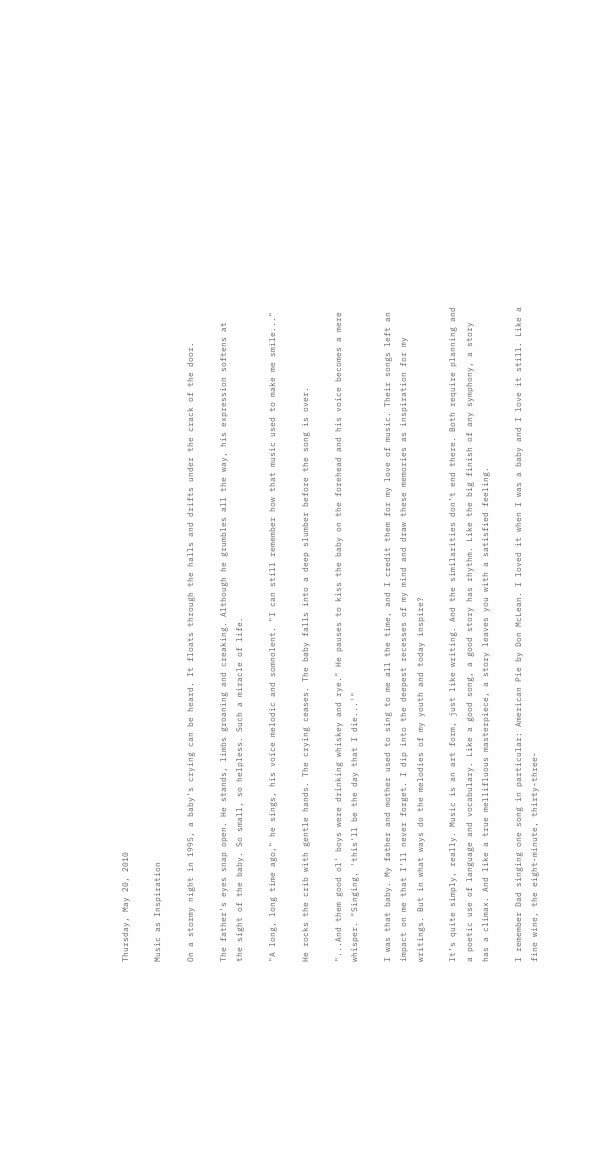Thursday, May 20, 2010

Music as Inspiration

On a stormy night in 1995, a baby's crying can be heard. It floats through the halls and drifts under the crack of the door.

The father's eyes snap open. He stands, limbs groaning and creaking. Although he grumbles all the way, his expression softens at the sight of the baby. So small, so helpless. Such a miracle of life.

"A long, long time ago," he sings, his voice melodic and somnolent. "I can still remember how that music used to make me smile..."

He rocks the crib with gentle hands. The crying ceases. The baby falls into a deep slumber before the song is over.

"...And them good ol' boys were drinking whiskey and rye." He pauses to kiss the baby on the forehead and his voice becomes a mere whisper. "Singing, 'this'll be the day that I die...'"

I was that baby. My father and mother used to sing to me all the time, and I credit them for my love of music. Their songs left an impact on me that I'll never forget. I dip into the deepest recesses of my mind and draw these memories as inspiration for my writings. But in what ways do the melodies of my youth and today inspire?

It’s quite simply, really. Music is an art form, just like writing. And the similarities don’t end there. Both require planning and a poetic use of language and vocabulary. Like a good song, a good story has rhythm. Like the big finish of any symphony, a story has a climax. And like a true mellifluous masterpiece, a story leaves you with a satisfied feeling.

I remember Dad singing one song in particular: American Pie by Don McLean. I loved it when I was a baby and I love it still. Like a fine wine, the eight-minute, thirty-three-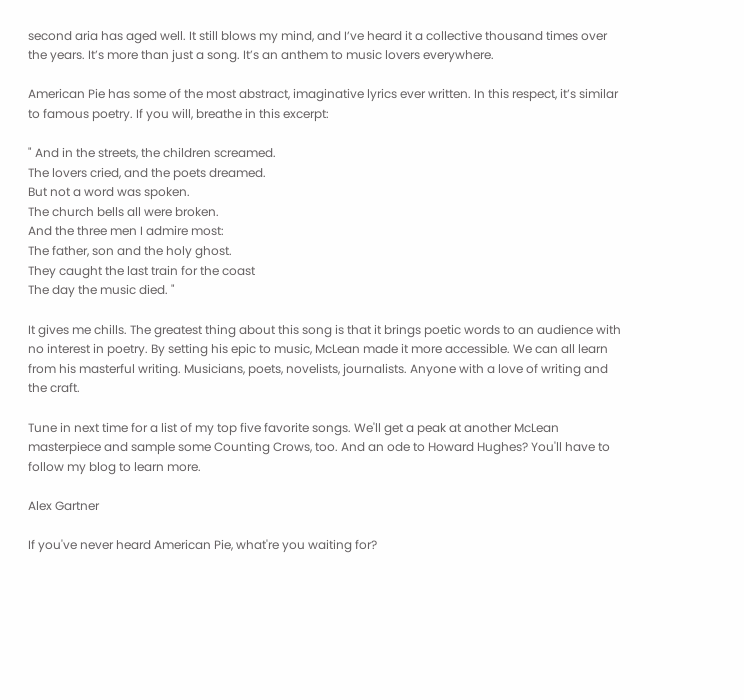second aria has aged well. It still blows my mind, and I’ve heard it a collective thousand times over the years. It’s more than just a song. It’s an anthem to music lovers everywhere.

American Pie has some of the most abstract, imaginative lyrics ever written. In this respect, it’s similar to famous poetry. If you will, breathe in this excerpt:

" And in the streets, the children screamed.
The lovers cried, and the poets dreamed.
But not a word was spoken.
The church bells all were broken.
And the three men I admire most:
The father, son and the holy ghost.
They caught the last train for the coast
The day the music died. "

It gives me chills. The greatest thing about this song is that it brings poetic words to an audience with no interest in poetry. By setting his epic to music, McLean made it more accessible. We can all learn from his masterful writing. Musicians, poets, novelists, journalists. Anyone with a love of writing and the craft.

Tune in next time for a list of my top five favorite songs. We'll get a peak at another McLean masterpiece and sample some Counting Crows, too. And an ode to Howard Hughes? You'll have to follow my blog to learn more.

Alex Gartner

If you've never heard American Pie, what're you waiting for?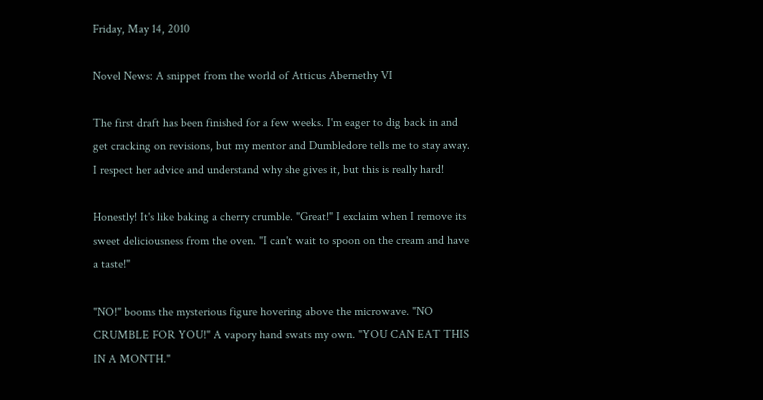Friday, May 14, 2010

Novel News: A snippet from the world of Atticus Abernethy VI

The first draft has been finished for a few weeks. I'm eager to dig back in and get cracking on revisions, but my mentor and Dumbledore tells me to stay away. I respect her advice and understand why she gives it, but this is really hard!

Honestly! It's like baking a cherry crumble. "Great!" I exclaim when I remove its sweet deliciousness from the oven. "I can't wait to spoon on the cream and have a taste!"

"NO!" booms the mysterious figure hovering above the microwave. "NO CRUMBLE FOR YOU!" A vapory hand swats my own. "YOU CAN EAT THIS IN A MONTH."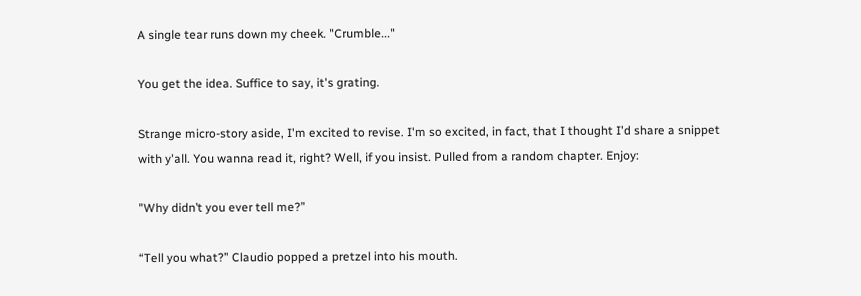A single tear runs down my cheek. "Crumble..."

You get the idea. Suffice to say, it's grating.

Strange micro-story aside, I'm excited to revise. I'm so excited, in fact, that I thought I'd share a snippet with y'all. You wanna read it, right? Well, if you insist. Pulled from a random chapter. Enjoy:

"Why didn’t you ever tell me?”

“Tell you what?” Claudio popped a pretzel into his mouth.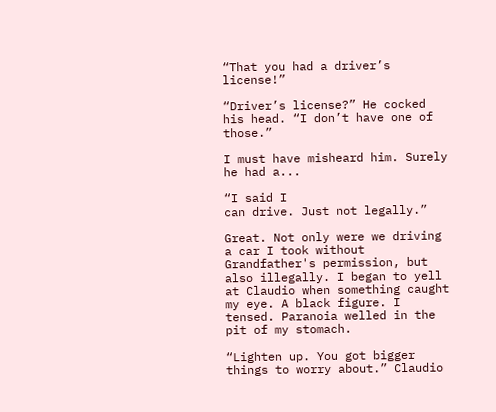“That you had a driver’s license!”

“Driver’s license?” He cocked his head. “I don’t have one of those.”

I must have misheard him. Surely he had a...

“I said I
can drive. Just not legally.”

Great. Not only were we driving a car I took without Grandfather's permission, but also illegally. I began to yell at Claudio when something caught my eye. A black figure. I tensed. Paranoia welled in the pit of my stomach.

“Lighten up. You got bigger things to worry about.” Claudio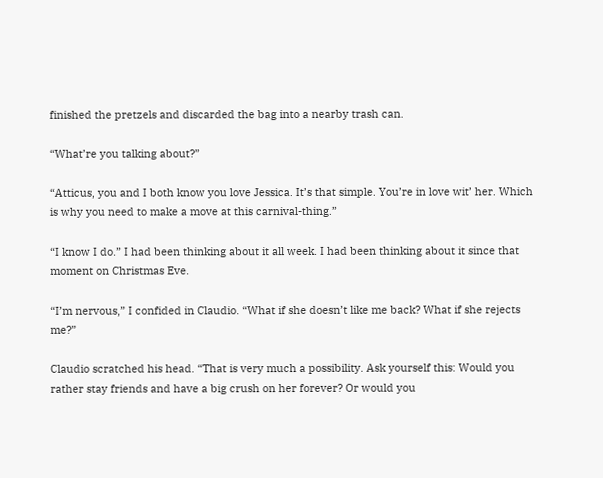finished the pretzels and discarded the bag into a nearby trash can.

“What’re you talking about?”

“Atticus, you and I both know you love Jessica. It’s that simple. You’re in love wit’ her. Which is why you need to make a move at this carnival-thing.”

“I know I do.” I had been thinking about it all week. I had been thinking about it since that moment on Christmas Eve.

“I’m nervous,” I confided in Claudio. “What if she doesn’t like me back? What if she rejects me?”

Claudio scratched his head. “That is very much a possibility. Ask yourself this: Would you rather stay friends and have a big crush on her forever? Or would you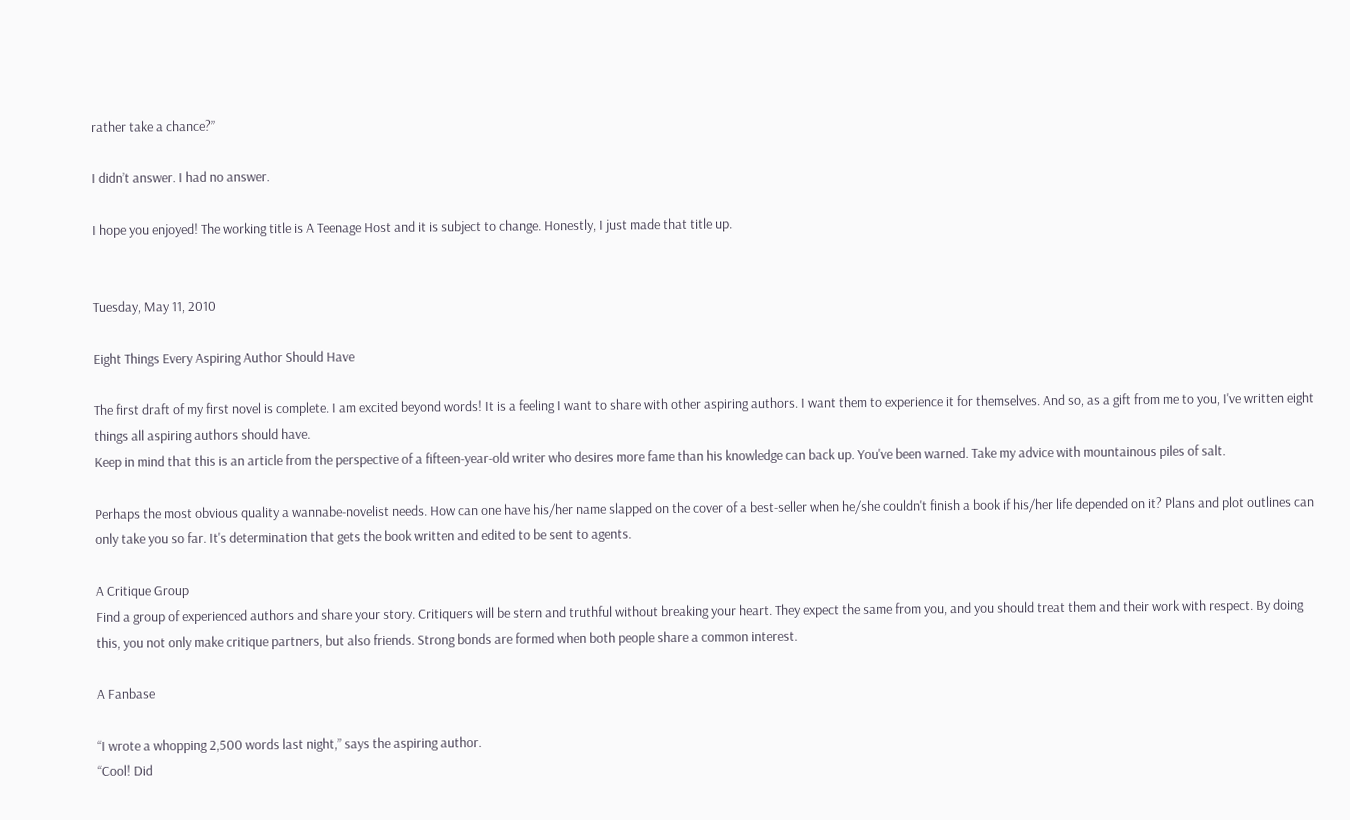rather take a chance?”

I didn’t answer. I had no answer.

I hope you enjoyed! The working title is A Teenage Host and it is subject to change. Honestly, I just made that title up.


Tuesday, May 11, 2010

Eight Things Every Aspiring Author Should Have

The first draft of my first novel is complete. I am excited beyond words! It is a feeling I want to share with other aspiring authors. I want them to experience it for themselves. And so, as a gift from me to you, I've written eight things all aspiring authors should have.
Keep in mind that this is an article from the perspective of a fifteen-year-old writer who desires more fame than his knowledge can back up. You've been warned. Take my advice with mountainous piles of salt.

Perhaps the most obvious quality a wannabe-novelist needs. How can one have his/her name slapped on the cover of a best-seller when he/she couldn't finish a book if his/her life depended on it? Plans and plot outlines can only take you so far. It's determination that gets the book written and edited to be sent to agents.

A Critique Group
Find a group of experienced authors and share your story. Critiquers will be stern and truthful without breaking your heart. They expect the same from you, and you should treat them and their work with respect. By doing this, you not only make critique partners, but also friends. Strong bonds are formed when both people share a common interest.

A Fanbase

“I wrote a whopping 2,500 words last night,” says the aspiring author.
“Cool! Did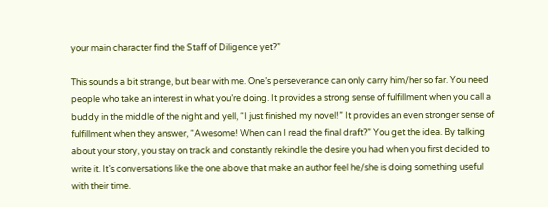your main character find the Staff of Diligence yet?”

This sounds a bit strange, but bear with me. One’s perseverance can only carry him/her so far. You need people who take an interest in what you’re doing. It provides a strong sense of fulfillment when you call a buddy in the middle of the night and yell, “I just finished my novel!” It provides an even stronger sense of fulfillment when they answer, “Awesome! When can I read the final draft?” You get the idea. By talking about your story, you stay on track and constantly rekindle the desire you had when you first decided to write it. It’s conversations like the one above that make an author feel he/she is doing something useful with their time.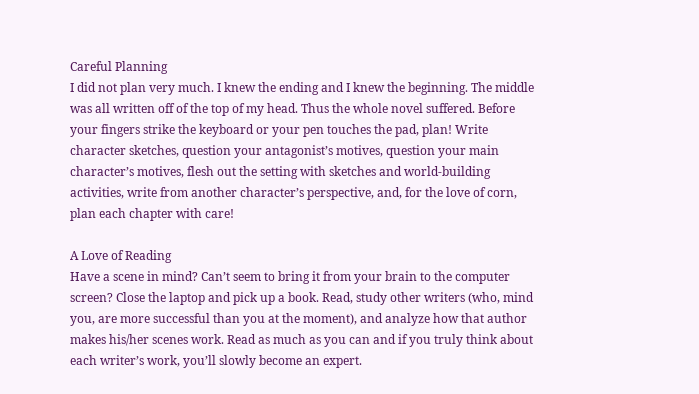Careful Planning
I did not plan very much. I knew the ending and I knew the beginning. The middle was all written off of the top of my head. Thus the whole novel suffered. Before your fingers strike the keyboard or your pen touches the pad, plan! Write character sketches, question your antagonist’s motives, question your main character’s motives, flesh out the setting with sketches and world-building activities, write from another character’s perspective, and, for the love of corn, plan each chapter with care!

A Love of Reading
Have a scene in mind? Can’t seem to bring it from your brain to the computer screen? Close the laptop and pick up a book. Read, study other writers (who, mind you, are more successful than you at the moment), and analyze how that author makes his/her scenes work. Read as much as you can and if you truly think about each writer’s work, you’ll slowly become an expert.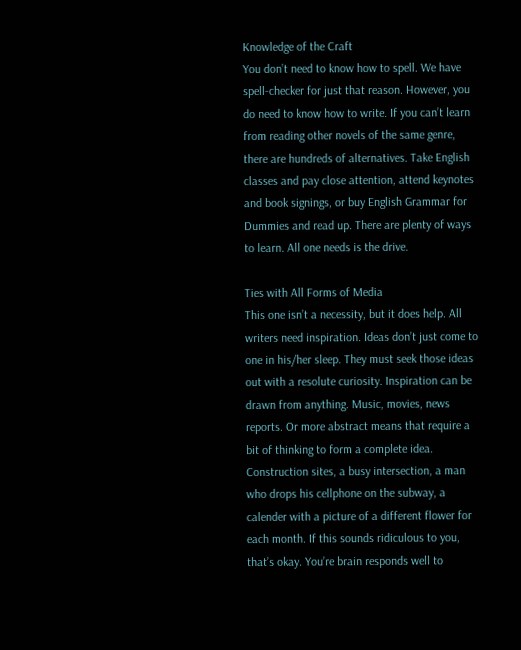Knowledge of the Craft
You don’t need to know how to spell. We have spell-checker for just that reason. However, you do need to know how to write. If you can’t learn from reading other novels of the same genre, there are hundreds of alternatives. Take English classes and pay close attention, attend keynotes and book signings, or buy English Grammar for Dummies and read up. There are plenty of ways to learn. All one needs is the drive.

Ties with All Forms of Media
This one isn’t a necessity, but it does help. All writers need inspiration. Ideas don’t just come to one in his/her sleep. They must seek those ideas out with a resolute curiosity. Inspiration can be drawn from anything. Music, movies, news reports. Or more abstract means that require a bit of thinking to form a complete idea. Construction sites, a busy intersection, a man who drops his cellphone on the subway, a calender with a picture of a different flower for each month. If this sounds ridiculous to you, that’s okay. You’re brain responds well to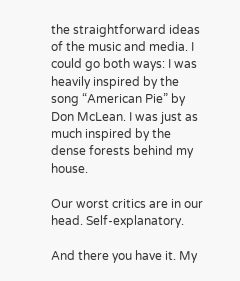the straightforward ideas of the music and media. I could go both ways: I was heavily inspired by the song “American Pie” by Don McLean. I was just as much inspired by the dense forests behind my house.

Our worst critics are in our head. Self-explanatory.

And there you have it. My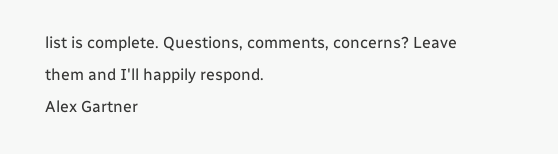list is complete. Questions, comments, concerns? Leave them and I'll happily respond.
Alex Gartner